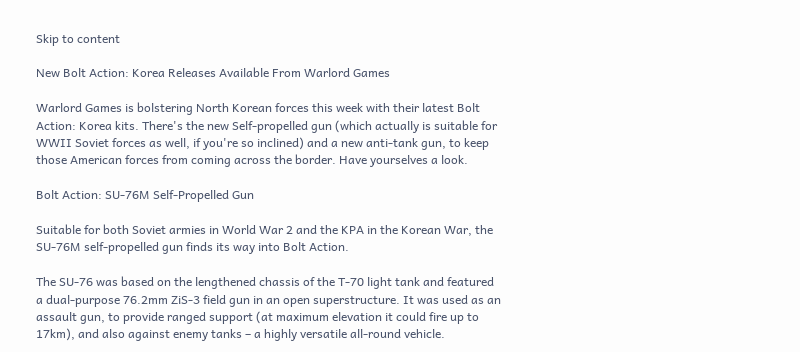Skip to content

New Bolt Action: Korea Releases Available From Warlord Games

Warlord Games is bolstering North Korean forces this week with their latest Bolt Action: Korea kits. There's the new Self-propelled gun (which actually is suitable for WWII Soviet forces as well, if you're so inclined) and a new anti-tank gun, to keep those American forces from coming across the border. Have yourselves a look.

Bolt Action: SU-76M Self-Propelled Gun

Suitable for both Soviet armies in World War 2 and the KPA in the Korean War, the SU-76M self-propelled gun finds its way into Bolt Action.

The SU-76 was based on the lengthened chassis of the T-70 light tank and featured a dual-purpose 76.2mm ZiS-3 field gun in an open superstructure. It was used as an assault gun, to provide ranged support (at maximum elevation it could fire up to 17km), and also against enemy tanks – a highly versatile all-round vehicle.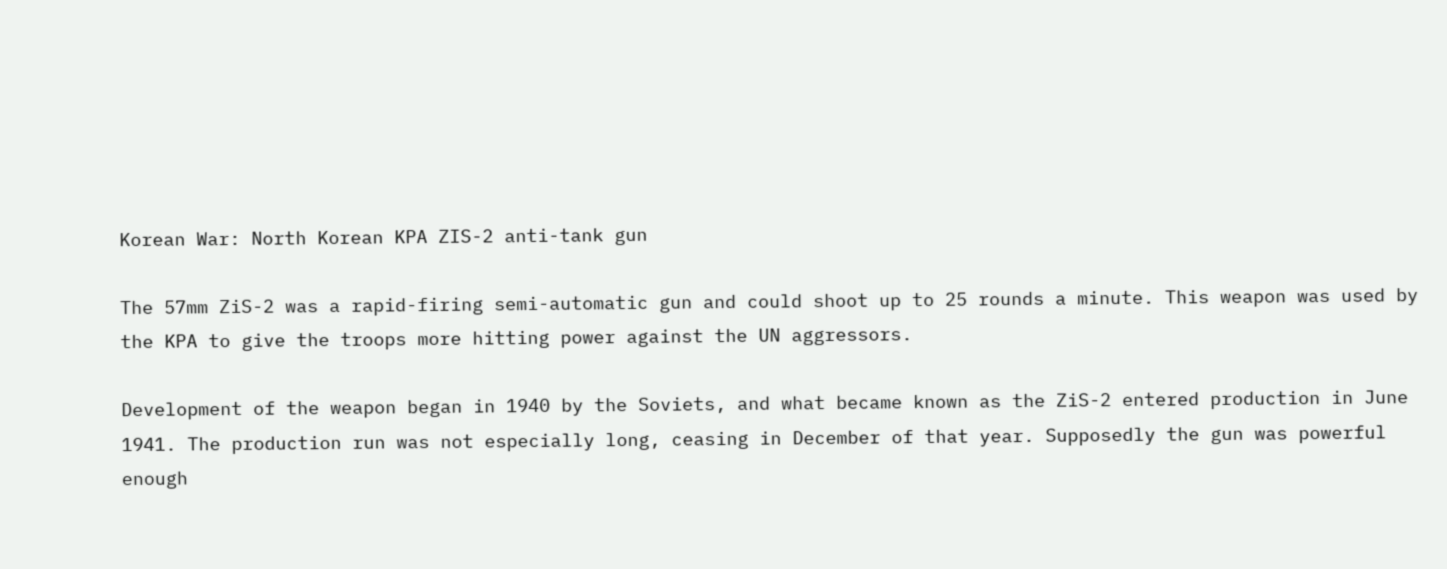Korean War: North Korean KPA ZIS-2 anti-tank gun

The 57mm ZiS-2 was a rapid-firing semi-automatic gun and could shoot up to 25 rounds a minute. This weapon was used by the KPA to give the troops more hitting power against the UN aggressors.

Development of the weapon began in 1940 by the Soviets, and what became known as the ZiS-2 entered production in June 1941. The production run was not especially long, ceasing in December of that year. Supposedly the gun was powerful enough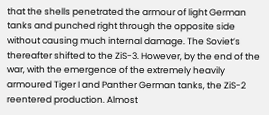that the shells penetrated the armour of light German tanks and punched right through the opposite side without causing much internal damage. The Soviet’s thereafter shifted to the ZiS-3. However, by the end of the war, with the emergence of the extremely heavily armoured Tiger I and Panther German tanks, the ZiS-2 reentered production. Almost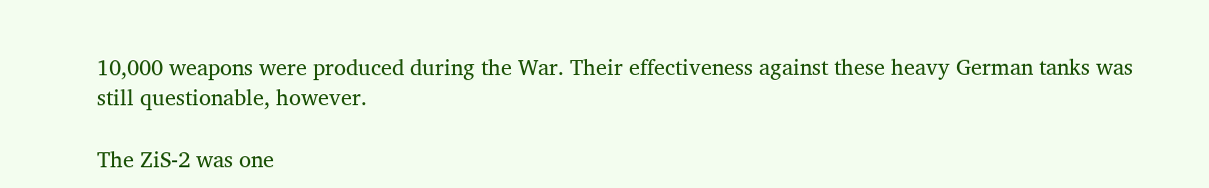10,000 weapons were produced during the War. Their effectiveness against these heavy German tanks was still questionable, however.

The ZiS-2 was one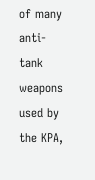of many anti-tank weapons used by the KPA,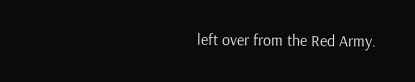left over from the Red Army.